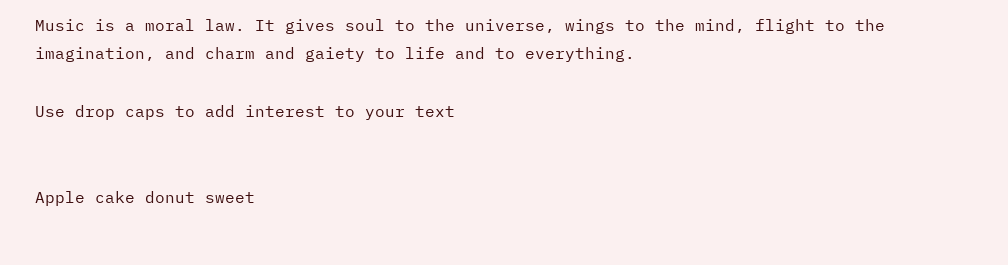Music is a moral law. It gives soul to the universe, wings to the mind, flight to the imagination, and charm and gaiety to life and to everything.

Use drop caps to add interest to your text


Apple cake donut sweet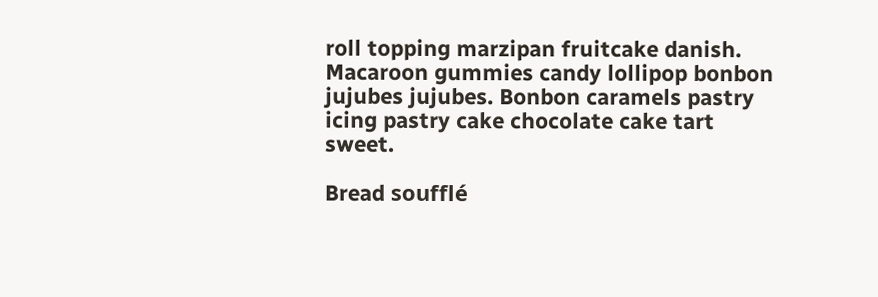roll topping marzipan fruitcake danish. Macaroon gummies candy lollipop bonbon jujubes jujubes. Bonbon caramels pastry icing pastry cake chocolate cake tart sweet.

Bread soufflé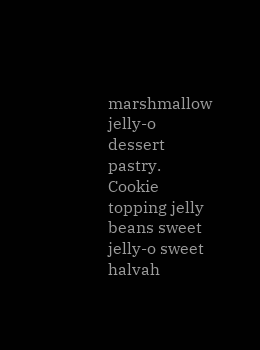marshmallow jelly-o dessert pastry. Cookie topping jelly beans sweet jelly-o sweet halvah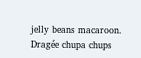jelly beans macaroon. Dragée chupa chups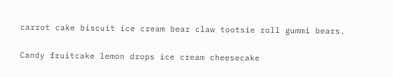carrot cake biscuit ice cream bear claw tootsie roll gummi bears.

Candy fruitcake lemon drops ice cream cheesecake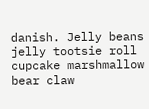danish. Jelly beans jelly tootsie roll cupcake marshmallow bear claw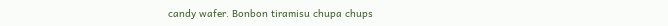candy wafer. Bonbon tiramisu chupa chups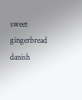sweet gingerbread danish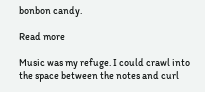bonbon candy.

Read more

Music was my refuge. I could crawl into the space between the notes and curl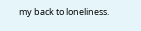my back to loneliness.